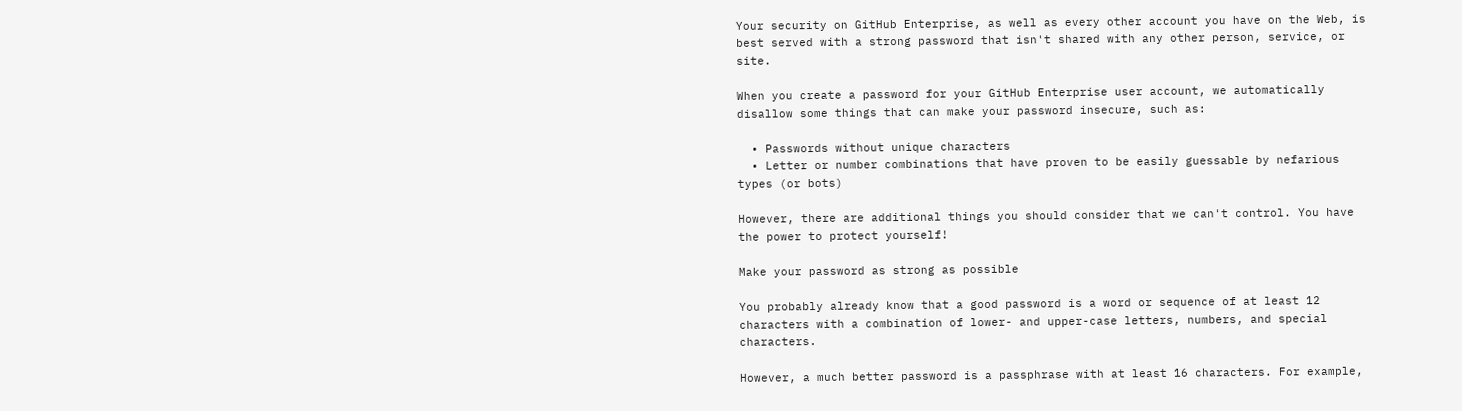Your security on GitHub Enterprise, as well as every other account you have on the Web, is best served with a strong password that isn't shared with any other person, service, or site.

When you create a password for your GitHub Enterprise user account, we automatically disallow some things that can make your password insecure, such as:

  • Passwords without unique characters
  • Letter or number combinations that have proven to be easily guessable by nefarious types (or bots)

However, there are additional things you should consider that we can't control. You have the power to protect yourself!

Make your password as strong as possible

You probably already know that a good password is a word or sequence of at least 12 characters with a combination of lower- and upper-case letters, numbers, and special characters.

However, a much better password is a passphrase with at least 16 characters. For example,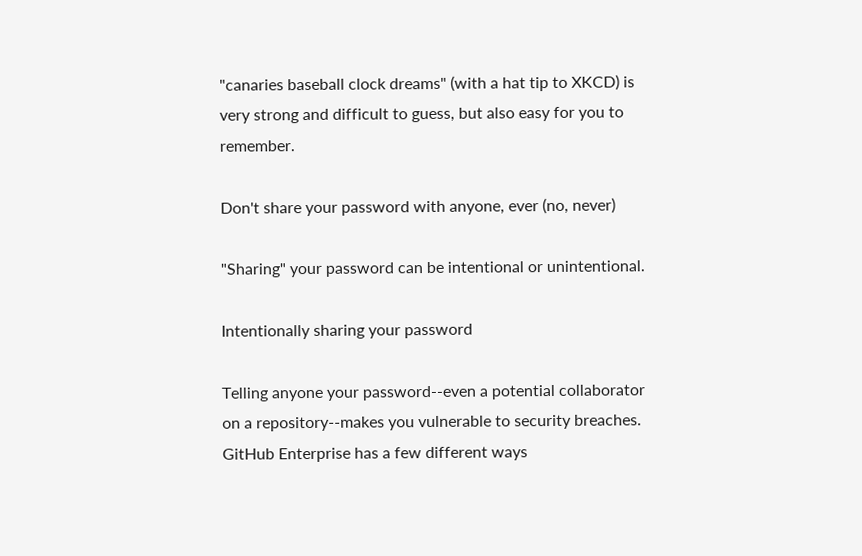"canaries baseball clock dreams" (with a hat tip to XKCD) is very strong and difficult to guess, but also easy for you to remember.

Don't share your password with anyone, ever (no, never)

"Sharing" your password can be intentional or unintentional.

Intentionally sharing your password

Telling anyone your password--even a potential collaborator on a repository--makes you vulnerable to security breaches. GitHub Enterprise has a few different ways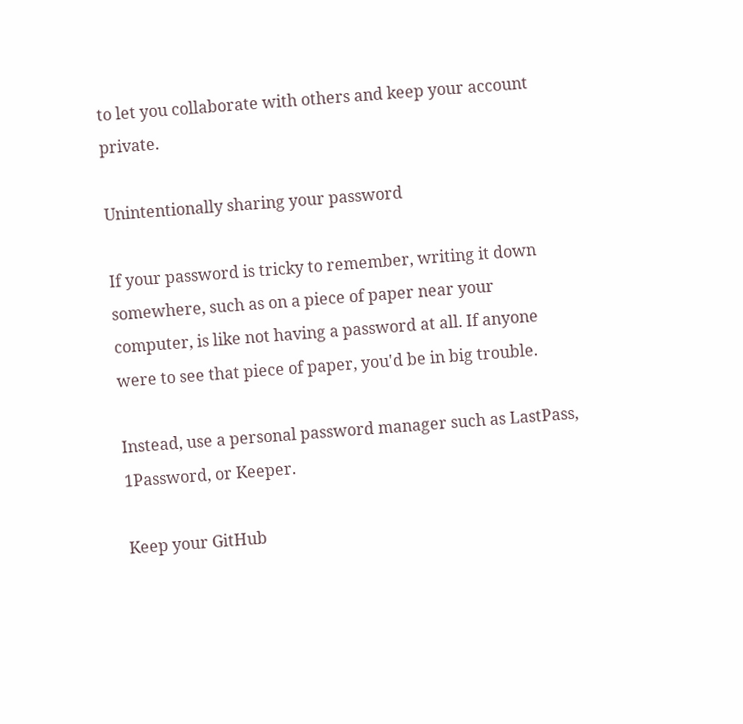to let you collaborate with others and keep your account private.

Unintentionally sharing your password

If your password is tricky to remember, writing it down somewhere, such as on a piece of paper near your computer, is like not having a password at all. If anyone were to see that piece of paper, you'd be in big trouble.

Instead, use a personal password manager such as LastPass, 1Password, or Keeper.

Keep your GitHub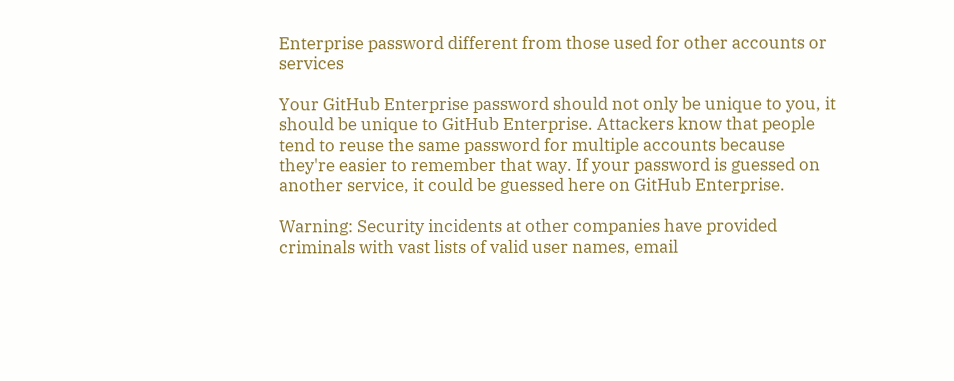Enterprise password different from those used for other accounts or services

Your GitHub Enterprise password should not only be unique to you, it should be unique to GitHub Enterprise. Attackers know that people tend to reuse the same password for multiple accounts because they're easier to remember that way. If your password is guessed on another service, it could be guessed here on GitHub Enterprise.

Warning: Security incidents at other companies have provided criminals with vast lists of valid user names, email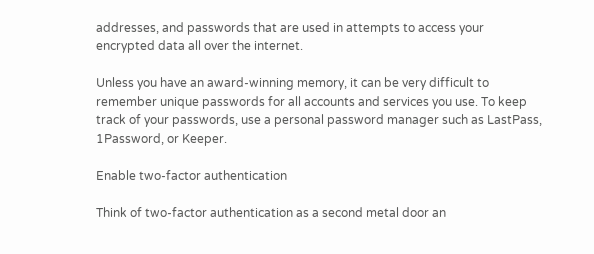addresses, and passwords that are used in attempts to access your encrypted data all over the internet.

Unless you have an award-winning memory, it can be very difficult to remember unique passwords for all accounts and services you use. To keep track of your passwords, use a personal password manager such as LastPass, 1Password, or Keeper.

Enable two-factor authentication

Think of two-factor authentication as a second metal door an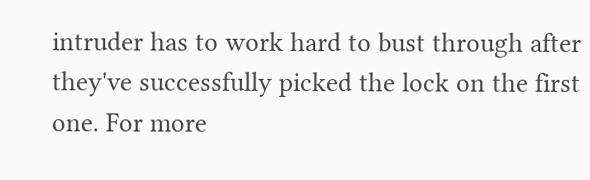intruder has to work hard to bust through after they've successfully picked the lock on the first one. For more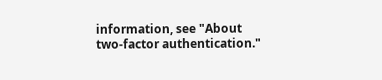information, see "About two-factor authentication."